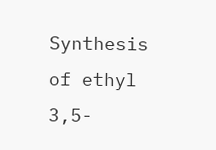Synthesis of ethyl 3,5-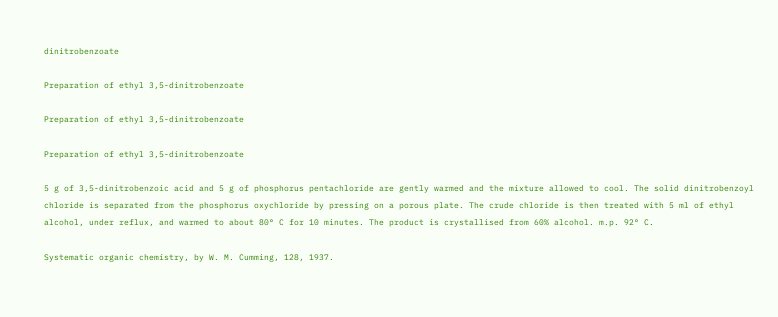dinitrobenzoate

Preparation of ethyl 3,5-dinitrobenzoate

Preparation of ethyl 3,5-dinitrobenzoate

Preparation of ethyl 3,5-dinitrobenzoate

5 g of 3,5-dinitrobenzoic acid and 5 g of phosphorus pentachloride are gently warmed and the mixture allowed to cool. The solid dinitrobenzoyl chloride is separated from the phosphorus oxychloride by pressing on a porous plate. The crude chloride is then treated with 5 ml of ethyl alcohol, under reflux, and warmed to about 80° C for 10 minutes. The product is crystallised from 60% alcohol. m.p. 92° C.

Systematic organic chemistry, by W. M. Cumming, 128, 1937.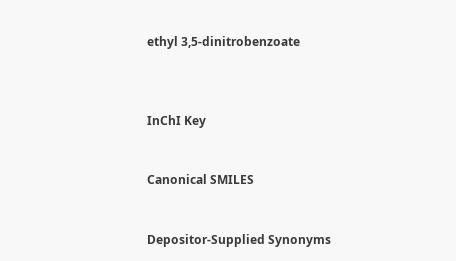ethyl 3,5-dinitrobenzoate



InChI Key


Canonical SMILES


Depositor-Supplied Synonyms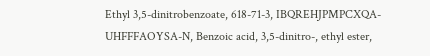Ethyl 3,5-dinitrobenzoate, 618-71-3, IBQREHJPMPCXQA-UHFFFAOYSA-N, Benzoic acid, 3,5-dinitro-, ethyl ester,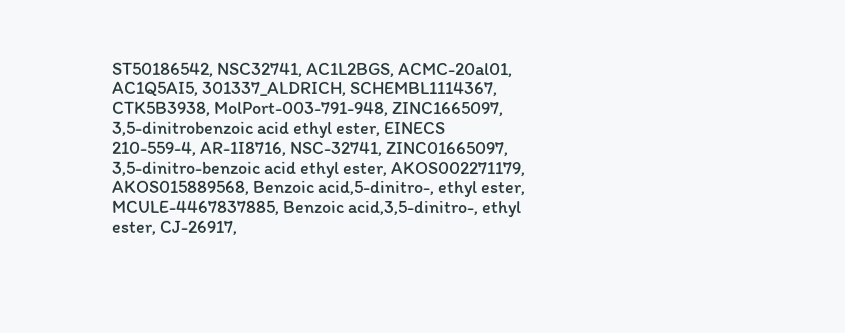ST50186542, NSC32741, AC1L2BGS, ACMC-20al01, AC1Q5AI5, 301337_ALDRICH, SCHEMBL1114367, CTK5B3938, MolPort-003-791-948, ZINC1665097, 3,5-dinitrobenzoic acid ethyl ester, EINECS 210-559-4, AR-1I8716, NSC-32741, ZINC01665097, 3,5-dinitro-benzoic acid ethyl ester, AKOS002271179, AKOS015889568, Benzoic acid,5-dinitro-, ethyl ester, MCULE-4467837885, Benzoic acid,3,5-dinitro-, ethyl ester, CJ-26917,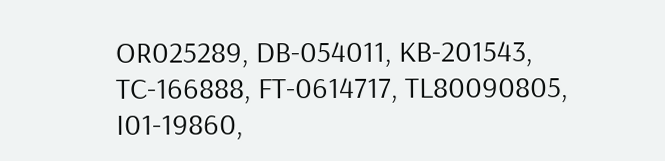OR025289, DB-054011, KB-201543, TC-166888, FT-0614717, TL80090805, I01-19860,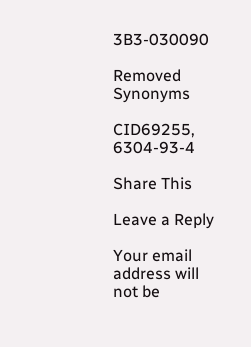3B3-030090

Removed Synonyms

CID69255, 6304-93-4

Share This

Leave a Reply

Your email address will not be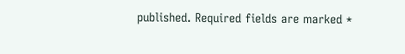published. Required fields are marked *